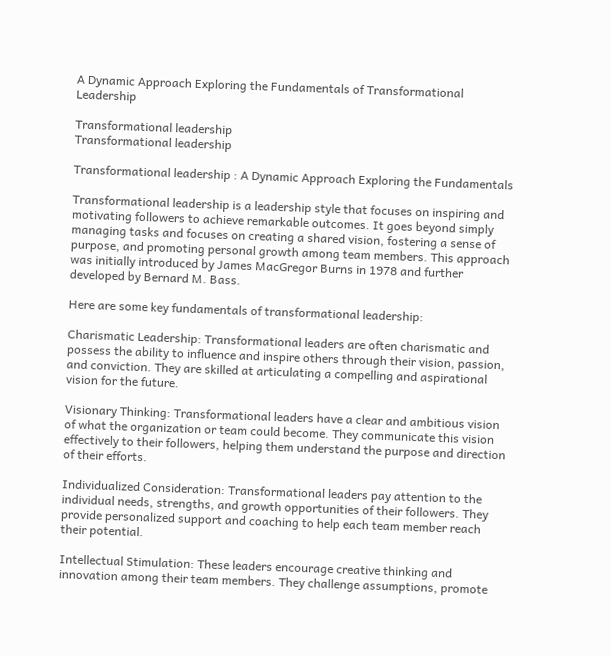A Dynamic Approach Exploring the Fundamentals of Transformational Leadership

Transformational leadership
Transformational leadership

Transformational leadership : A Dynamic Approach Exploring the Fundamentals

Transformational leadership is a leadership style that focuses on inspiring and motivating followers to achieve remarkable outcomes. It goes beyond simply managing tasks and focuses on creating a shared vision, fostering a sense of purpose, and promoting personal growth among team members. This approach was initially introduced by James MacGregor Burns in 1978 and further developed by Bernard M. Bass.

Here are some key fundamentals of transformational leadership:

Charismatic Leadership: Transformational leaders are often charismatic and possess the ability to influence and inspire others through their vision, passion, and conviction. They are skilled at articulating a compelling and aspirational vision for the future.

Visionary Thinking: Transformational leaders have a clear and ambitious vision of what the organization or team could become. They communicate this vision effectively to their followers, helping them understand the purpose and direction of their efforts.

Individualized Consideration: Transformational leaders pay attention to the individual needs, strengths, and growth opportunities of their followers. They provide personalized support and coaching to help each team member reach their potential.

Intellectual Stimulation: These leaders encourage creative thinking and innovation among their team members. They challenge assumptions, promote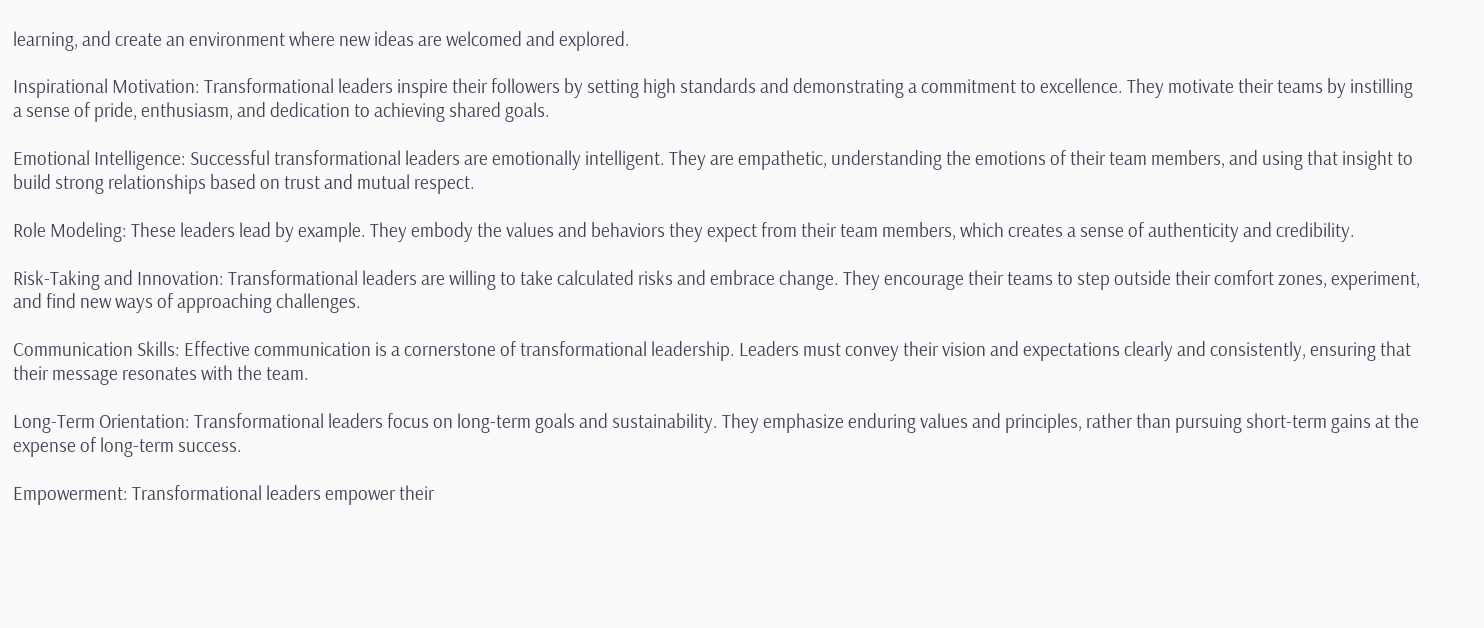learning, and create an environment where new ideas are welcomed and explored.

Inspirational Motivation: Transformational leaders inspire their followers by setting high standards and demonstrating a commitment to excellence. They motivate their teams by instilling a sense of pride, enthusiasm, and dedication to achieving shared goals.

Emotional Intelligence: Successful transformational leaders are emotionally intelligent. They are empathetic, understanding the emotions of their team members, and using that insight to build strong relationships based on trust and mutual respect.

Role Modeling: These leaders lead by example. They embody the values and behaviors they expect from their team members, which creates a sense of authenticity and credibility.

Risk-Taking and Innovation: Transformational leaders are willing to take calculated risks and embrace change. They encourage their teams to step outside their comfort zones, experiment, and find new ways of approaching challenges.

Communication Skills: Effective communication is a cornerstone of transformational leadership. Leaders must convey their vision and expectations clearly and consistently, ensuring that their message resonates with the team.

Long-Term Orientation: Transformational leaders focus on long-term goals and sustainability. They emphasize enduring values and principles, rather than pursuing short-term gains at the expense of long-term success.

Empowerment: Transformational leaders empower their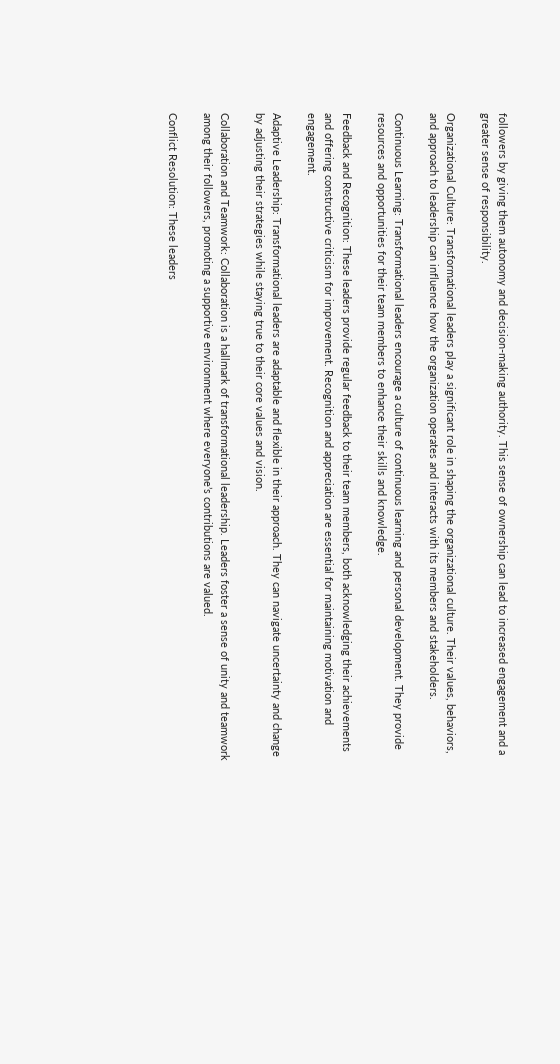followers by giving them autonomy and decision-making authority. This sense of ownership can lead to increased engagement and a greater sense of responsibility.

Organizational Culture: Transformational leaders play a significant role in shaping the organizational culture. Their values, behaviors, and approach to leadership can influence how the organization operates and interacts with its members and stakeholders.

Continuous Learning: Transformational leaders encourage a culture of continuous learning and personal development. They provide resources and opportunities for their team members to enhance their skills and knowledge.

Feedback and Recognition: These leaders provide regular feedback to their team members, both acknowledging their achievements and offering constructive criticism for improvement. Recognition and appreciation are essential for maintaining motivation and engagement.

Adaptive Leadership: Transformational leaders are adaptable and flexible in their approach. They can navigate uncertainty and change by adjusting their strategies while staying true to their core values and vision.

Collaboration and Teamwork: Collaboration is a hallmark of transformational leadership. Leaders foster a sense of unity and teamwork among their followers, promoting a supportive environment where everyone’s contributions are valued.

Conflict Resolution: These leaders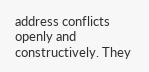address conflicts openly and constructively. They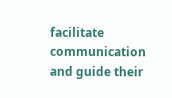facilitate communication and guide their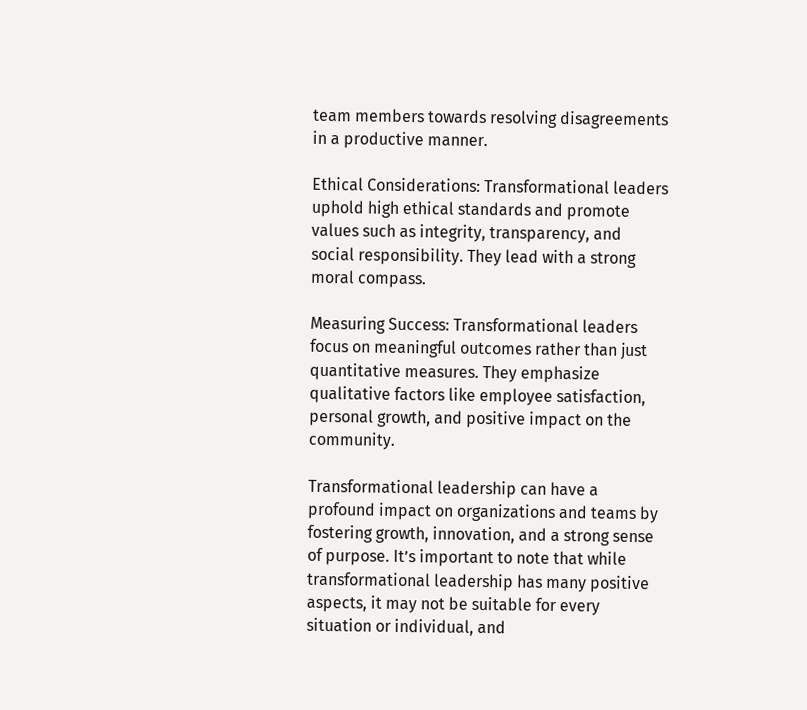team members towards resolving disagreements in a productive manner.

Ethical Considerations: Transformational leaders uphold high ethical standards and promote values such as integrity, transparency, and social responsibility. They lead with a strong moral compass.

Measuring Success: Transformational leaders focus on meaningful outcomes rather than just quantitative measures. They emphasize qualitative factors like employee satisfaction, personal growth, and positive impact on the community.

Transformational leadership can have a profound impact on organizations and teams by fostering growth, innovation, and a strong sense of purpose. It’s important to note that while transformational leadership has many positive aspects, it may not be suitable for every situation or individual, and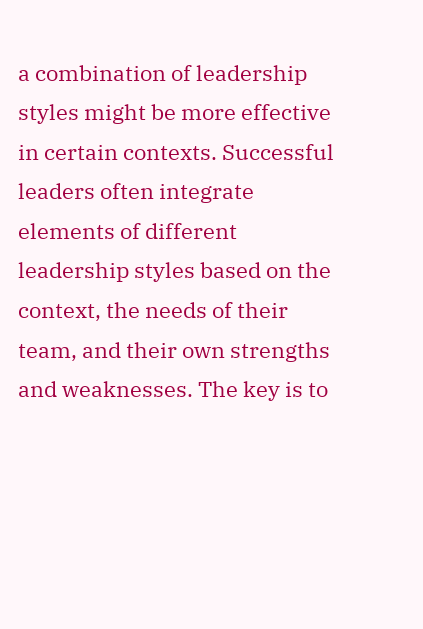a combination of leadership styles might be more effective in certain contexts. Successful leaders often integrate elements of different leadership styles based on the context, the needs of their team, and their own strengths and weaknesses. The key is to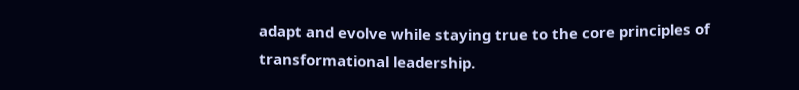adapt and evolve while staying true to the core principles of transformational leadership.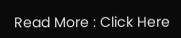Read More : Click Here